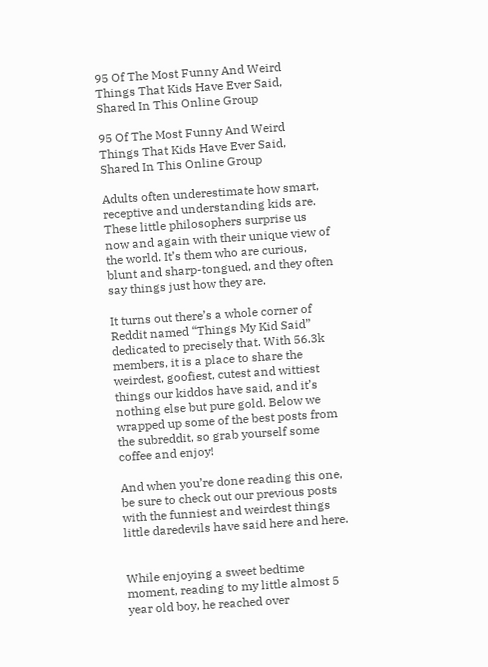95 Of The Most Funny And Weird Things That Kids Have Ever Said, Shared In This Online Group

95 Of The Most Funny And Weird Things That Kids Have Ever Said, Shared In This Online Group

Adults often underestimate how smart, receptive and understanding kids are. These little philosophers surprise us now and again with their unique view of the world. It’s them who are curious, blunt and sharp-tongued, and they often say things just how they are.

It turns out there’s a whole corner of Reddit named “Things My Kid Said” dedicated to precisely that. With 56.3k members, it is a place to share the weirdest, goofiest, cutest and wittiest things our kiddos have said, and it’s nothing else but pure gold. Below we wrapped up some of the best posts from the subreddit, so grab yourself some coffee and enjoy!

And when you’re done reading this one, be sure to check out our previous posts with the funniest and weirdest things little daredevils have said here and here.


While enjoying a sweet bedtime moment, reading to my little almost 5 year old boy, he reached over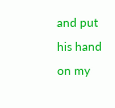and put his hand on my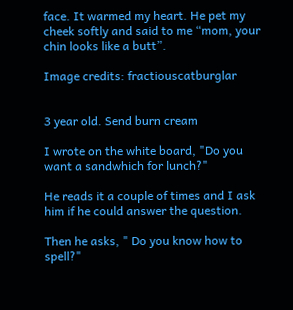face. It warmed my heart. He pet my cheek softly and said to me “mom, your chin looks like a butt”.

Image credits: fractiouscatburglar


3 year old. Send burn cream

I wrote on the white board, "Do you want a sandwhich for lunch?"

He reads it a couple of times and I ask him if he could answer the question.

Then he asks, " Do you know how to spell?"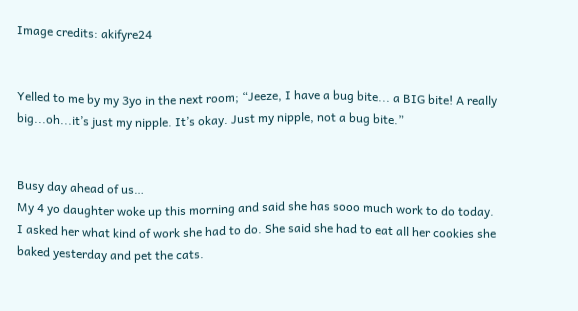Image credits: akifyre24


Yelled to me by my 3yo in the next room; “Jeeze, I have a bug bite... a BIG bite! A really big...oh...it’s just my nipple. It’s okay. Just my nipple, not a bug bite.”


Busy day ahead of us…
My 4 yo daughter woke up this morning and said she has sooo much work to do today. I asked her what kind of work she had to do. She said she had to eat all her cookies she baked yesterday and pet the cats.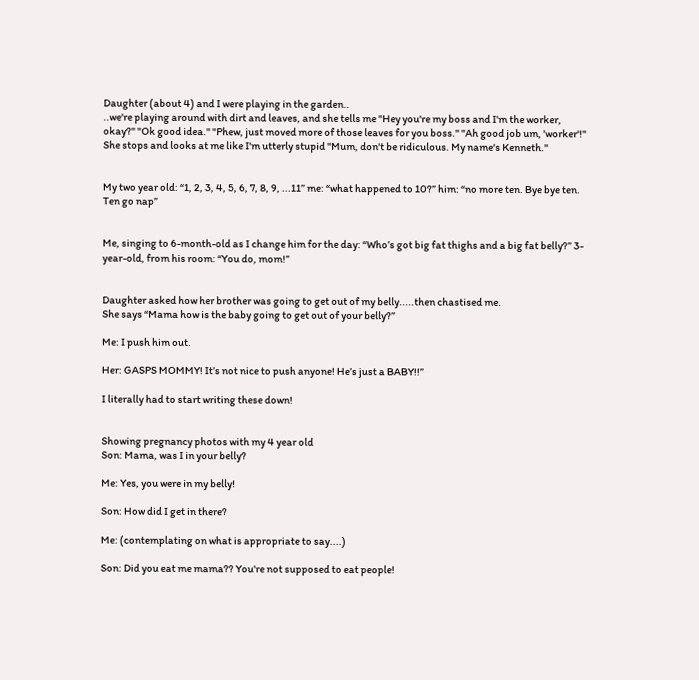Daughter (about 4) and I were playing in the garden..
..we're playing around with dirt and leaves, and she tells me "Hey you're my boss and I'm the worker, okay?" "Ok good idea." "Phew, just moved more of those leaves for you boss." "Ah good job um, 'worker'!" She stops and looks at me like I'm utterly stupid "Mum, don't be ridiculous. My name's Kenneth."


My two year old: “1, 2, 3, 4, 5, 6, 7, 8, 9, ...11” me: “what happened to 10?” him: “no more ten. Bye bye ten. Ten go nap”


Me, singing to 6-month-old as I change him for the day: “Who’s got big fat thighs and a big fat belly?” 3-year-old, from his room: “You do, mom!”


Daughter asked how her brother was going to get out of my belly.....then chastised me.
She says “Mama how is the baby going to get out of your belly?”

Me: I push him out.

Her: GASPS MOMMY! It’s not nice to push anyone! He’s just a BABY!!”

I literally had to start writing these down!


Showing pregnancy photos with my 4 year old
Son: Mama, was I in your belly?

Me: Yes, you were in my belly!

Son: How did I get in there?

Me: (contemplating on what is appropriate to say....)

Son: Did you eat me mama?? You're not supposed to eat people!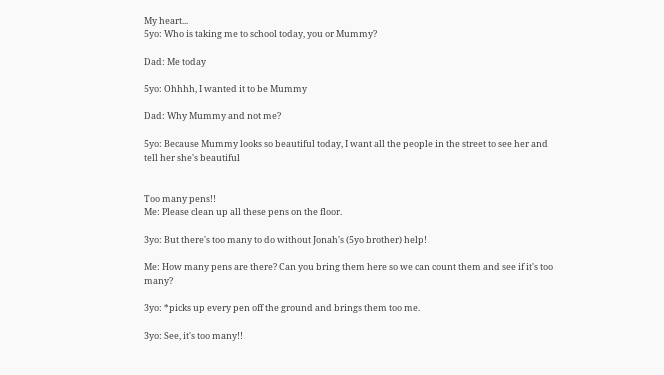My heart...
5yo: Who is taking me to school today, you or Mummy?

Dad: Me today

5yo: Ohhhh, I wanted it to be Mummy

Dad: Why Mummy and not me?

5yo: Because Mummy looks so beautiful today, I want all the people in the street to see her and tell her she's beautiful


Too many pens!!
Me: Please clean up all these pens on the floor.

3yo: But there's too many to do without Jonah's (5yo brother) help!

Me: How many pens are there? Can you bring them here so we can count them and see if it's too many?

3yo: *picks up every pen off the ground and brings them too me.

3yo: See, it's too many!!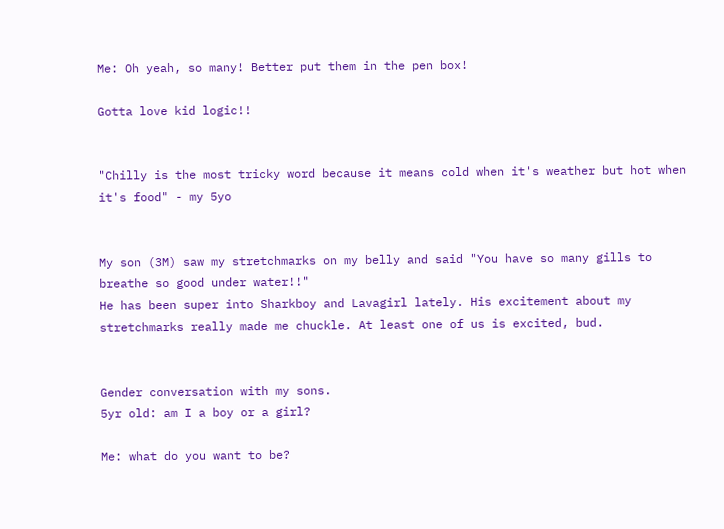Me: Oh yeah, so many! Better put them in the pen box!

Gotta love kid logic!!


"Chilly is the most tricky word because it means cold when it's weather but hot when it's food" - my 5yo


My son (3M) saw my stretchmarks on my belly and said "You have so many gills to breathe so good under water!!"
He has been super into Sharkboy and Lavagirl lately. His excitement about my stretchmarks really made me chuckle. At least one of us is excited, bud.


Gender conversation with my sons.
5yr old: am I a boy or a girl?

Me: what do you want to be?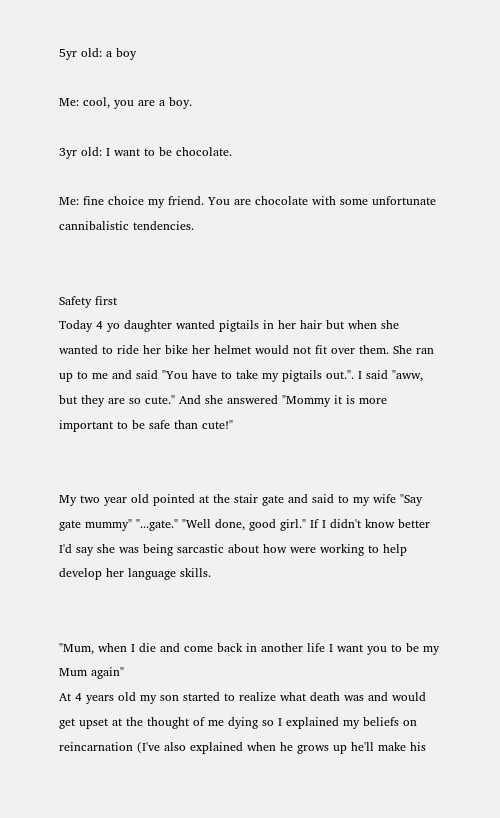5yr old: a boy

Me: cool, you are a boy.

3yr old: I want to be chocolate.

Me: fine choice my friend. You are chocolate with some unfortunate cannibalistic tendencies.


Safety first
Today 4 yo daughter wanted pigtails in her hair but when she wanted to ride her bike her helmet would not fit over them. She ran up to me and said "You have to take my pigtails out.". I said "aww, but they are so cute." And she answered "Mommy it is more important to be safe than cute!"


My two year old pointed at the stair gate and said to my wife "Say gate mummy" "...gate." "Well done, good girl." If I didn't know better I'd say she was being sarcastic about how were working to help develop her language skills.


"Mum, when I die and come back in another life I want you to be my Mum again"
At 4 years old my son started to realize what death was and would get upset at the thought of me dying so I explained my beliefs on reincarnation (I've also explained when he grows up he'll make his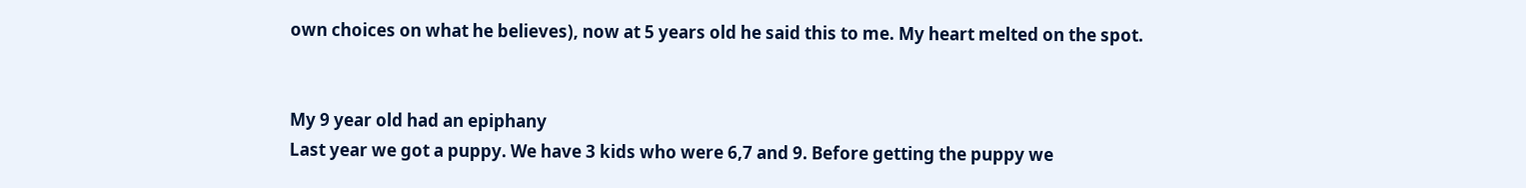own choices on what he believes), now at 5 years old he said this to me. My heart melted on the spot.


My 9 year old had an epiphany
Last year we got a puppy. We have 3 kids who were 6,7 and 9. Before getting the puppy we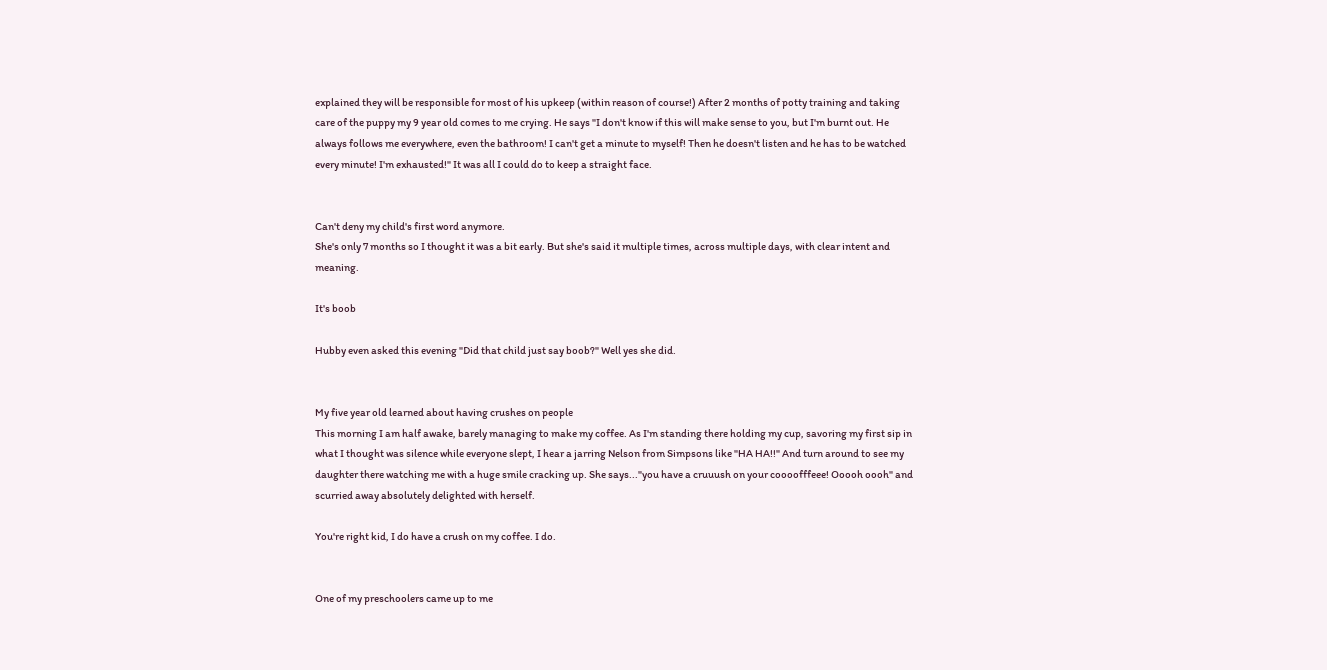explained they will be responsible for most of his upkeep (within reason of course!) After 2 months of potty training and taking care of the puppy my 9 year old comes to me crying. He says "I don't know if this will make sense to you, but I'm burnt out. He always follows me everywhere, even the bathroom! I can't get a minute to myself! Then he doesn't listen and he has to be watched every minute! I'm exhausted!" It was all I could do to keep a straight face.


Can't deny my child's first word anymore.
She's only 7 months so I thought it was a bit early. But she's said it multiple times, across multiple days, with clear intent and meaning.

It's boob

Hubby even asked this evening "Did that child just say boob?" Well yes she did.


My five year old learned about having crushes on people
This morning I am half awake, barely managing to make my coffee. As I'm standing there holding my cup, savoring my first sip in what I thought was silence while everyone slept, I hear a jarring Nelson from Simpsons like "HA HA!!" And turn around to see my daughter there watching me with a huge smile cracking up. She says..."you have a cruuush on your coooofffeee! Ooooh oooh" and scurried away absolutely delighted with herself.

You're right kid, I do have a crush on my coffee. I do.


One of my preschoolers came up to me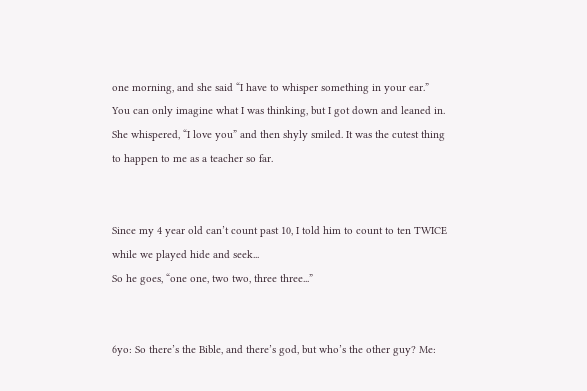one morning, and she said “I have to whisper something in your ear.” You can only imagine what I was thinking, but I got down and leaned in. She whispered, “I love you” and then shyly smiled. It was the cutest thing to happen to me as a teacher so far.


Since my 4 year old can’t count past 10, I told him to count to ten TWICE while we played hide and seek...
So he goes, “one one, two two, three three...”


6yo: So there’s the Bible, and there’s god, but who’s the other guy? Me: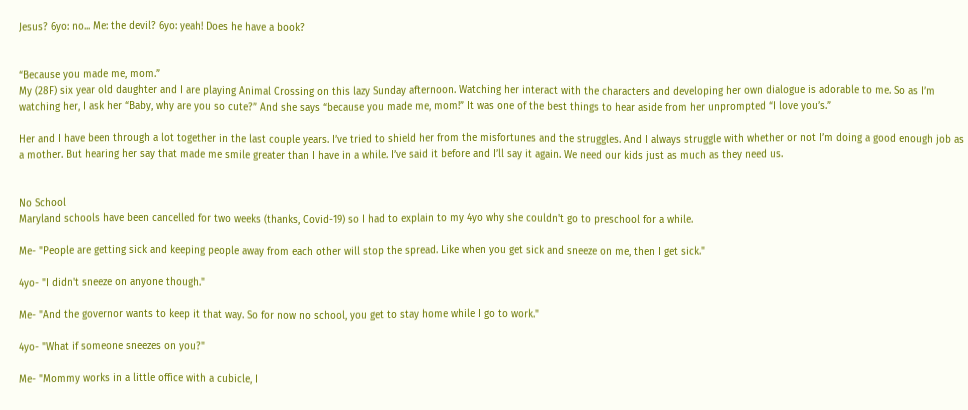Jesus? 6yo: no... Me: the devil? 6yo: yeah! Does he have a book?


“Because you made me, mom.”
My (28F) six year old daughter and I are playing Animal Crossing on this lazy Sunday afternoon. Watching her interact with the characters and developing her own dialogue is adorable to me. So as I’m watching her, I ask her “Baby, why are you so cute?” And she says “because you made me, mom!” It was one of the best things to hear aside from her unprompted “I love you’s.”

Her and I have been through a lot together in the last couple years. I’ve tried to shield her from the misfortunes and the struggles. And I always struggle with whether or not I’m doing a good enough job as a mother. But hearing her say that made me smile greater than I have in a while. I’ve said it before and I’ll say it again. We need our kids just as much as they need us.


No School
Maryland schools have been cancelled for two weeks (thanks, Covid-19) so I had to explain to my 4yo why she couldn't go to preschool for a while.

Me- "People are getting sick and keeping people away from each other will stop the spread. Like when you get sick and sneeze on me, then I get sick."

4yo- "I didn't sneeze on anyone though."

Me- "And the governor wants to keep it that way. So for now no school, you get to stay home while I go to work."

4yo- "What if someone sneezes on you?"

Me- "Mommy works in a little office with a cubicle, I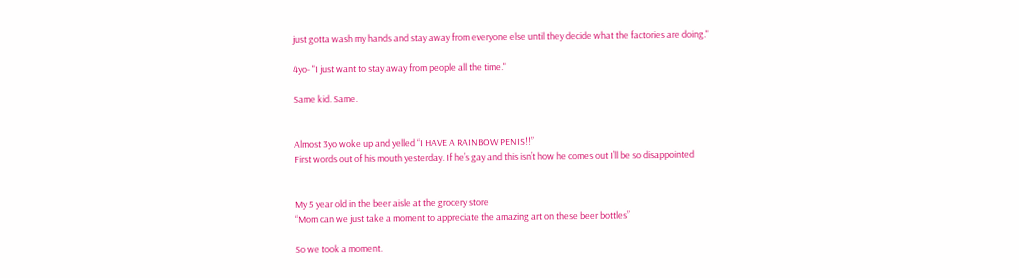just gotta wash my hands and stay away from everyone else until they decide what the factories are doing."

4yo- "I just want to stay away from people all the time."

Same kid. Same.


Almost 3yo woke up and yelled “I HAVE A RAINBOW PENIS!!”
First words out of his mouth yesterday. If he’s gay and this isn’t how he comes out I’ll be so disappointed


My 5 year old in the beer aisle at the grocery store
“Mom can we just take a moment to appreciate the amazing art on these beer bottles”

So we took a moment.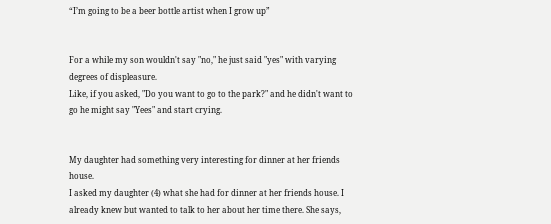“I’m going to be a beer bottle artist when I grow up”


For a while my son wouldn't say "no," he just said "yes" with varying degrees of displeasure.
Like, if you asked, "Do you want to go to the park?" and he didn't want to go he might say "Yees" and start crying.


My daughter had something very interesting for dinner at her friends house.
I asked my daughter (4) what she had for dinner at her friends house. I already knew but wanted to talk to her about her time there. She says,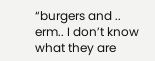“burgers and .. erm.. I don’t know what they are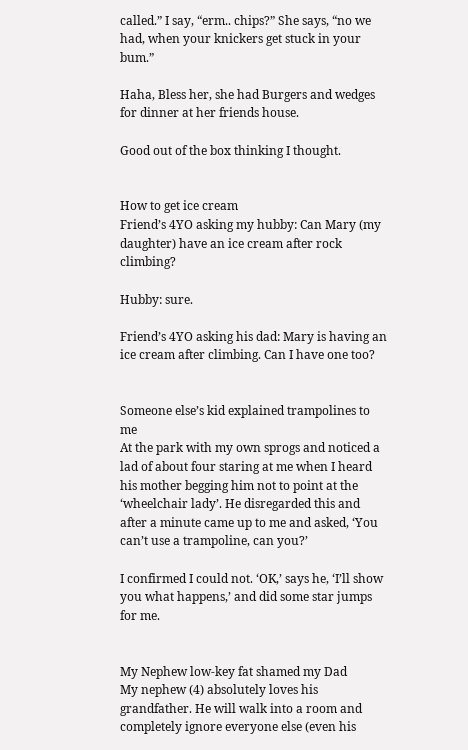called.” I say, “erm.. chips?” She says, “no we had, when your knickers get stuck in your bum.”

Haha, Bless her, she had Burgers and wedges for dinner at her friends house.

Good out of the box thinking I thought.


How to get ice cream
Friend’s 4YO asking my hubby: Can Mary (my daughter) have an ice cream after rock climbing?

Hubby: sure.

Friend’s 4YO asking his dad: Mary is having an ice cream after climbing. Can I have one too?


Someone else’s kid explained trampolines to me
At the park with my own sprogs and noticed a lad of about four staring at me when I heard his mother begging him not to point at the ‘wheelchair lady’. He disregarded this and after a minute came up to me and asked, ‘You can’t use a trampoline, can you?’

I confirmed I could not. ‘OK,’ says he, ‘I’ll show you what happens,’ and did some star jumps for me.


My Nephew low-key fat shamed my Dad
My nephew (4) absolutely loves his grandfather. He will walk into a room and completely ignore everyone else (even his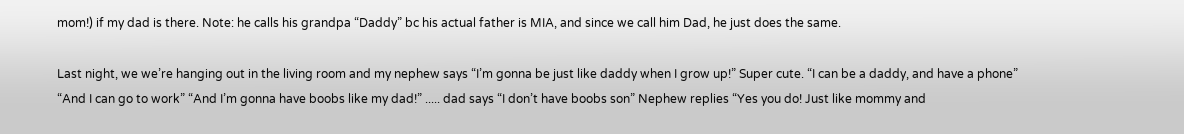mom!) if my dad is there. Note: he calls his grandpa “Daddy” bc his actual father is MIA, and since we call him Dad, he just does the same.

Last night, we we’re hanging out in the living room and my nephew says “I’m gonna be just like daddy when I grow up!” Super cute. “I can be a daddy, and have a phone” “And I can go to work” “And I’m gonna have boobs like my dad!” ..... dad says “I don’t have boobs son” Nephew replies “Yes you do! Just like mommy and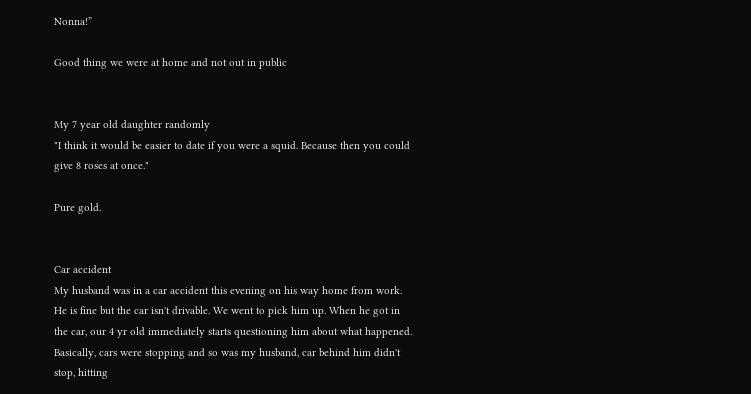Nonna!”

Good thing we were at home and not out in public


My 7 year old daughter randomly
"I think it would be easier to date if you were a squid. Because then you could give 8 roses at once."

Pure gold.


Car accident
My husband was in a car accident this evening on his way home from work. He is fine but the car isn't drivable. We went to pick him up. When he got in the car, our 4 yr old immediately starts questioning him about what happened. Basically, cars were stopping and so was my husband, car behind him didn't stop, hitting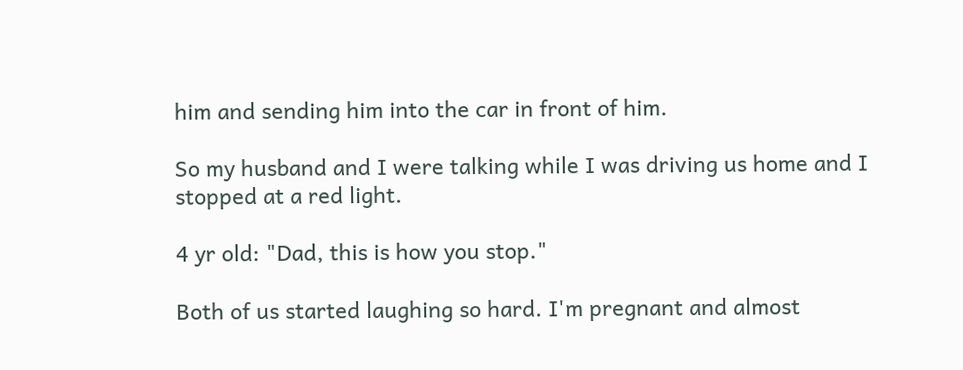him and sending him into the car in front of him.

So my husband and I were talking while I was driving us home and I stopped at a red light.

4 yr old: "Dad, this is how you stop."

Both of us started laughing so hard. I'm pregnant and almost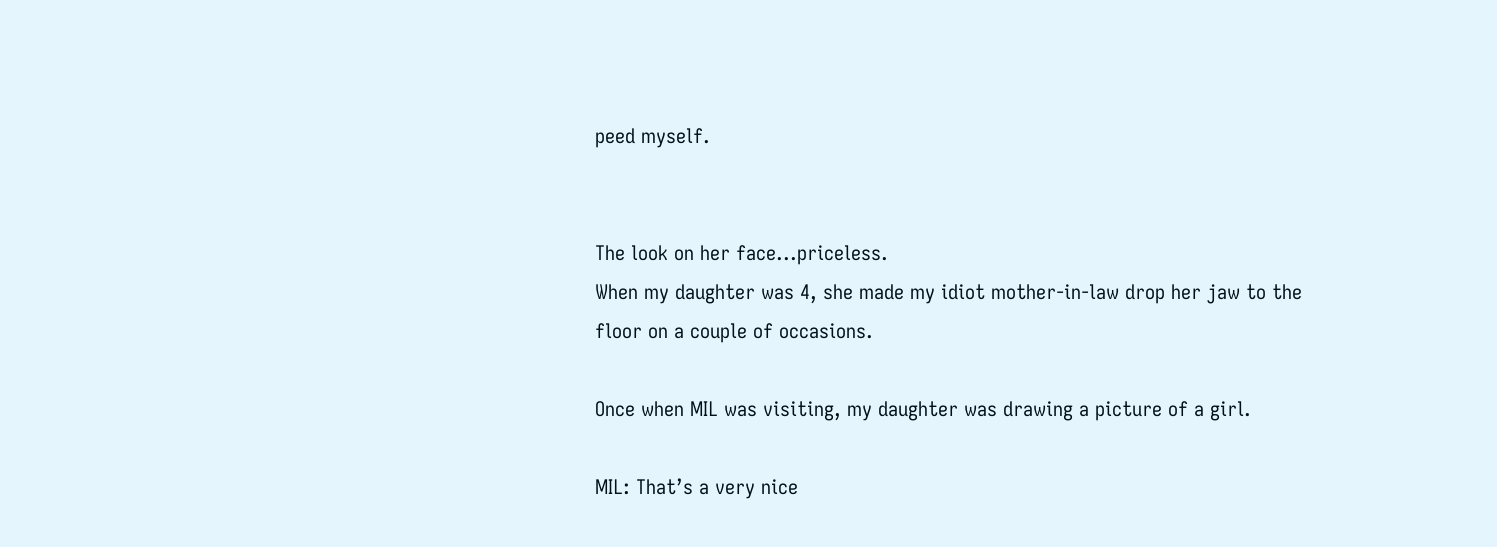peed myself.


The look on her face...priceless.
When my daughter was 4, she made my idiot mother-in-law drop her jaw to the floor on a couple of occasions.

Once when MIL was visiting, my daughter was drawing a picture of a girl.

MIL: That’s a very nice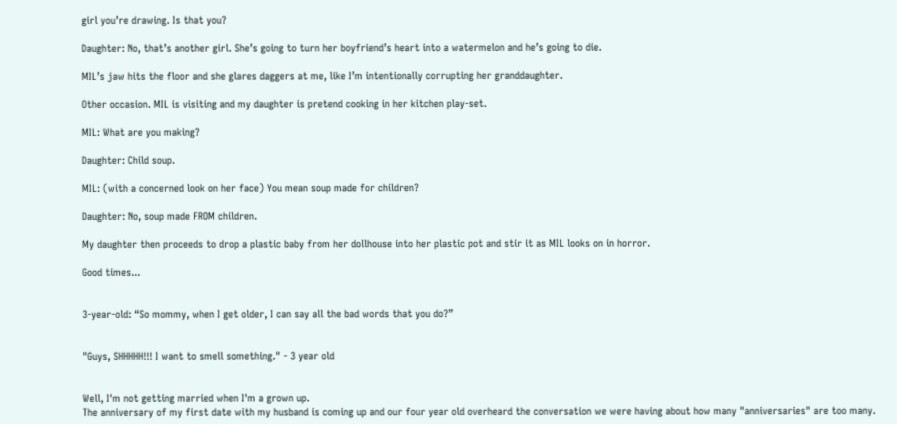girl you’re drawing. Is that you?

Daughter: No, that’s another girl. She’s going to turn her boyfriend’s heart into a watermelon and he’s going to die.

MIL’s jaw hits the floor and she glares daggers at me, like I’m intentionally corrupting her granddaughter.

Other occasion. MIL is visiting and my daughter is pretend cooking in her kitchen play-set.

MIL: What are you making?

Daughter: Child soup.

MIL: (with a concerned look on her face) You mean soup made for children?

Daughter: No, soup made FROM children.

My daughter then proceeds to drop a plastic baby from her dollhouse into her plastic pot and stir it as MIL looks on in horror.

Good times...


3-year-old: “So mommy, when I get older, I can say all the bad words that you do?”


"Guys, SHHHHH!!! I want to smell something." - 3 year old


Well, I'm not getting married when I'm a grown up.
The anniversary of my first date with my husband is coming up and our four year old overheard the conversation we were having about how many "anniversaries" are too many.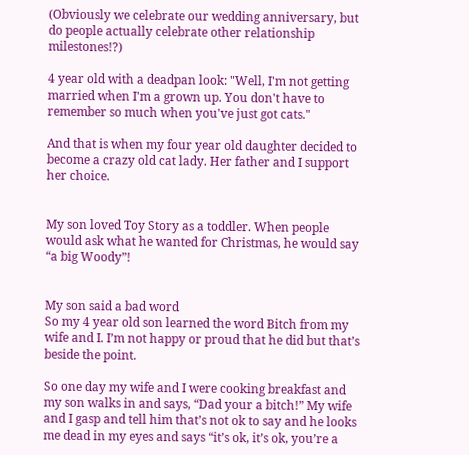(Obviously we celebrate our wedding anniversary, but do people actually celebrate other relationship milestones!?)

4 year old with a deadpan look: "Well, I'm not getting married when I'm a grown up. You don't have to remember so much when you've just got cats."

And that is when my four year old daughter decided to become a crazy old cat lady. Her father and I support her choice.


My son loved Toy Story as a toddler. When people would ask what he wanted for Christmas, he would say “a big Woody”!


My son said a bad word
So my 4 year old son learned the word Bitch from my wife and I. I’m not happy or proud that he did but that’s beside the point.

So one day my wife and I were cooking breakfast and my son walks in and says, “Dad your a bitch!” My wife and I gasp and tell him that’s not ok to say and he looks me dead in my eyes and says “it’s ok, it’s ok, you’re a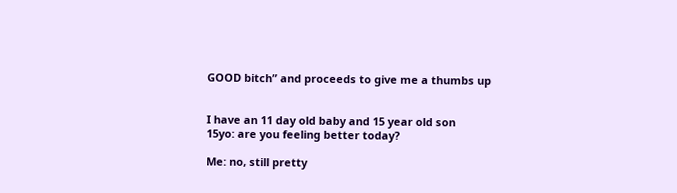GOOD bitch” and proceeds to give me a thumbs up


I have an 11 day old baby and 15 year old son
15yo: are you feeling better today?

Me: no, still pretty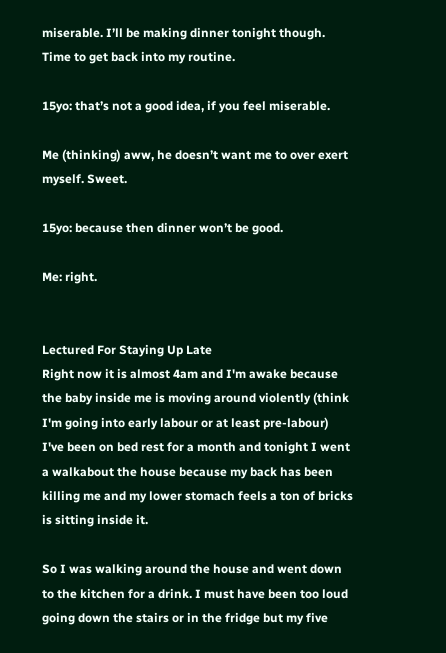miserable. I’ll be making dinner tonight though. Time to get back into my routine.

15yo: that’s not a good idea, if you feel miserable.

Me (thinking) aww, he doesn’t want me to over exert myself. Sweet.

15yo: because then dinner won’t be good.

Me: right.


Lectured For Staying Up Late
Right now it is almost 4am and I'm awake because the baby inside me is moving around violently (think I'm going into early labour or at least pre-labour) I've been on bed rest for a month and tonight I went a walkabout the house because my back has been killing me and my lower stomach feels a ton of bricks is sitting inside it.

So I was walking around the house and went down to the kitchen for a drink. I must have been too loud going down the stairs or in the fridge but my five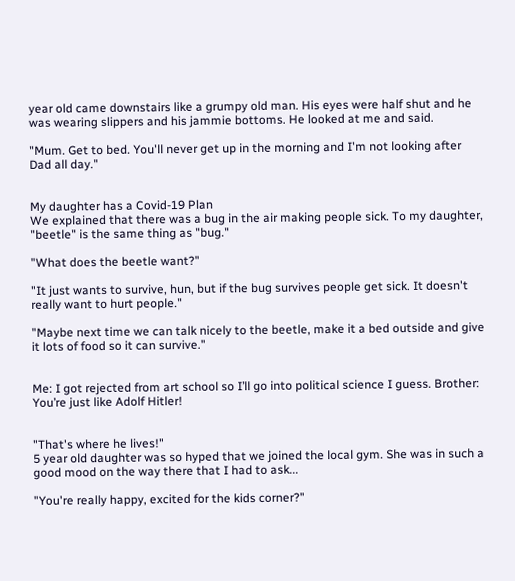year old came downstairs like a grumpy old man. His eyes were half shut and he was wearing slippers and his jammie bottoms. He looked at me and said.

"Mum. Get to bed. You'll never get up in the morning and I'm not looking after Dad all day."


My daughter has a Covid-19 Plan
We explained that there was a bug in the air making people sick. To my daughter, "beetle" is the same thing as "bug."

"What does the beetle want?"

"It just wants to survive, hun, but if the bug survives people get sick. It doesn't really want to hurt people."

"Maybe next time we can talk nicely to the beetle, make it a bed outside and give it lots of food so it can survive."


Me: I got rejected from art school so I’ll go into political science I guess. Brother: You’re just like Adolf Hitler!


"That's where he lives!"
5 year old daughter was so hyped that we joined the local gym. She was in such a good mood on the way there that I had to ask...

"You're really happy, excited for the kids corner?"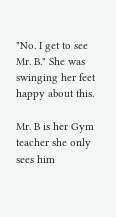"No. I get to see Mr. B." She was swinging her feet happy about this.

Mr. B is her Gym teacher she only sees him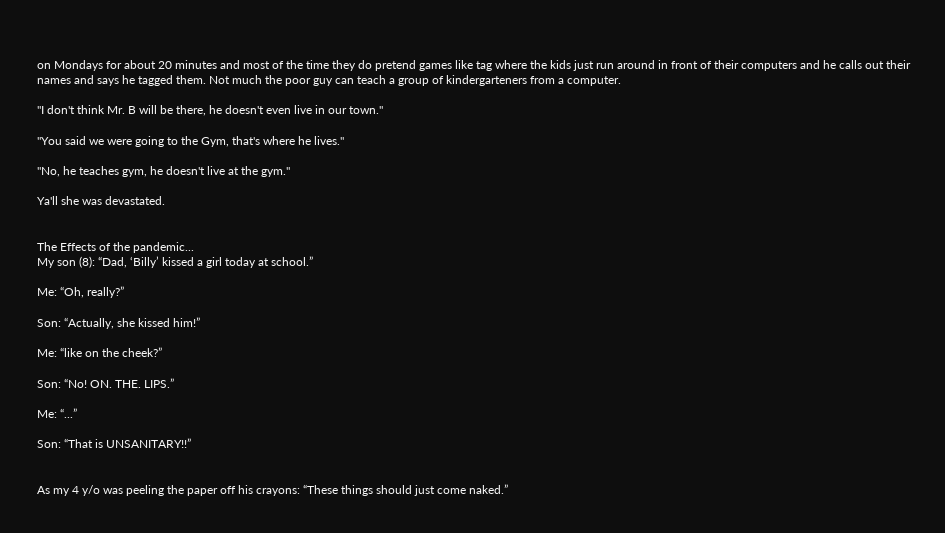on Mondays for about 20 minutes and most of the time they do pretend games like tag where the kids just run around in front of their computers and he calls out their names and says he tagged them. Not much the poor guy can teach a group of kindergarteners from a computer.

"I don't think Mr. B will be there, he doesn't even live in our town."

"You said we were going to the Gym, that's where he lives."

"No, he teaches gym, he doesn't live at the gym."

Ya'll she was devastated.


The Effects of the pandemic...
My son (8): “Dad, ‘Billy’ kissed a girl today at school.”

Me: “Oh, really?”

Son: “Actually, she kissed him!”

Me: “like on the cheek?”

Son: “No! ON. THE. LIPS.”

Me: “...”

Son: “That is UNSANITARY!!”


As my 4 y/o was peeling the paper off his crayons: “These things should just come naked.”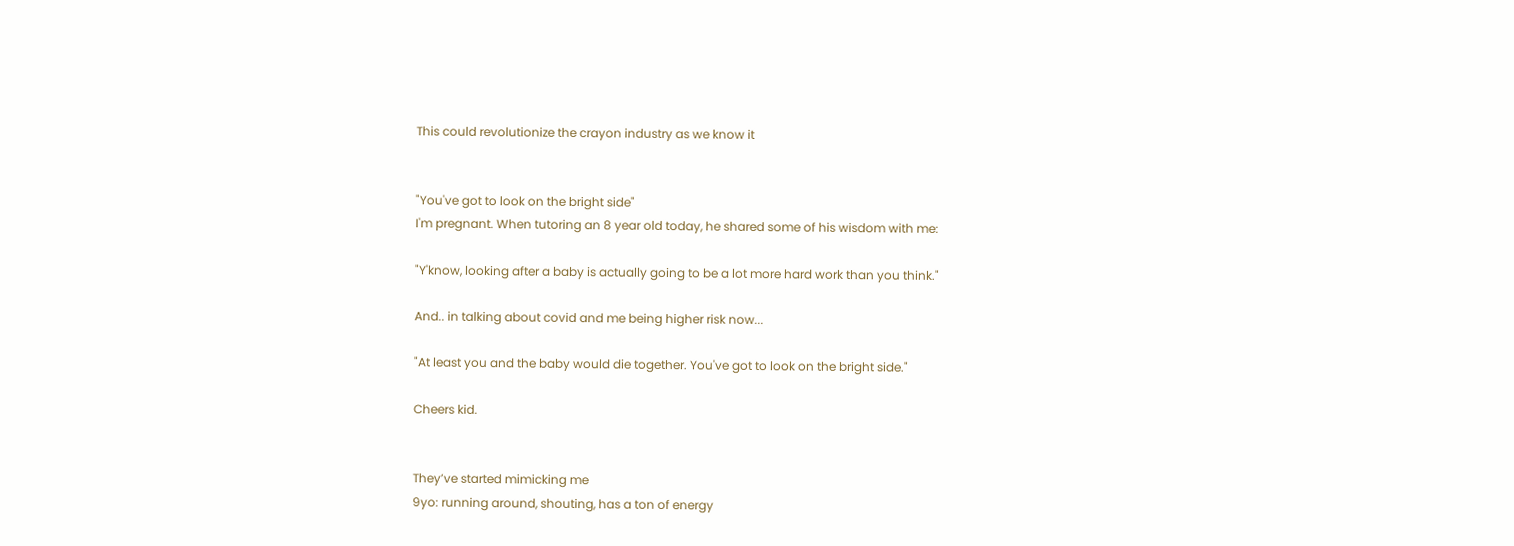This could revolutionize the crayon industry as we know it


"You've got to look on the bright side"
I'm pregnant. When tutoring an 8 year old today, he shared some of his wisdom with me:

"Y'know, looking after a baby is actually going to be a lot more hard work than you think."

And.. in talking about covid and me being higher risk now...

"At least you and the baby would die together. You've got to look on the bright side."

Cheers kid.


They’ve started mimicking me
9yo: running around, shouting, has a ton of energy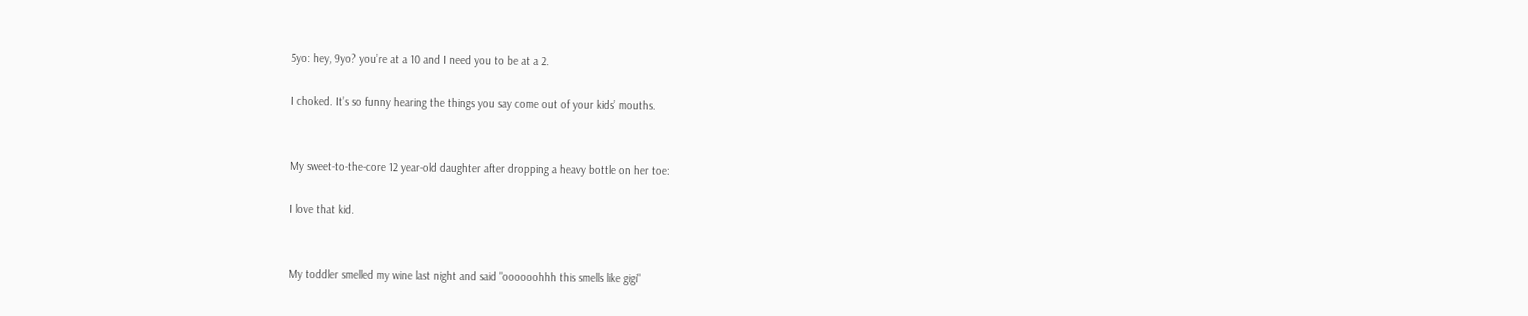5yo: hey, 9yo? you’re at a 10 and I need you to be at a 2.

I choked. It’s so funny hearing the things you say come out of your kids’ mouths.


My sweet-to-the-core 12 year-old daughter after dropping a heavy bottle on her toe:

I love that kid.


My toddler smelled my wine last night and said "oooooohhh this smells like gigi"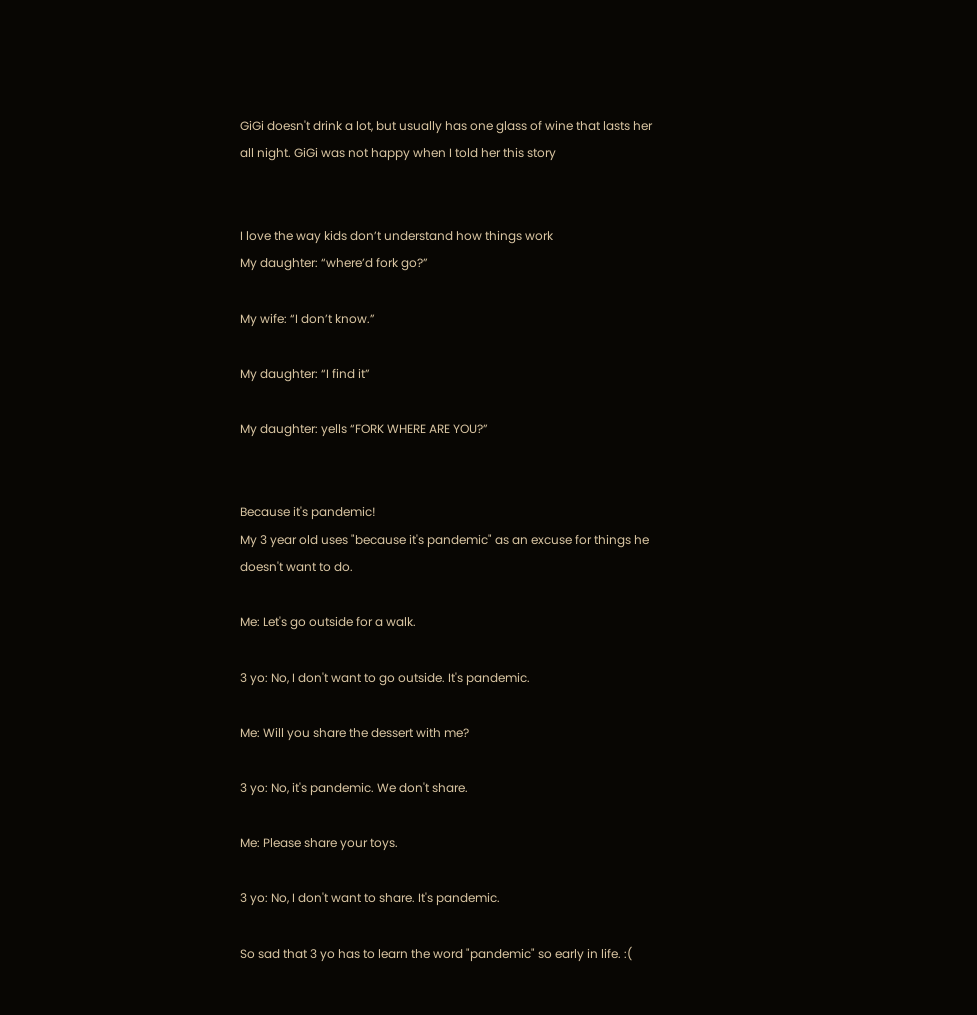GiGi doesn't drink a lot, but usually has one glass of wine that lasts her all night. GiGi was not happy when I told her this story


I love the way kids don’t understand how things work
My daughter: “where’d fork go?”

My wife: “I don’t know.”

My daughter: “I find it”

My daughter: yells “FORK WHERE ARE YOU?”


Because it's pandemic!
My 3 year old uses "because it's pandemic" as an excuse for things he doesn't want to do.

Me: Let's go outside for a walk.

3 yo: No, I don't want to go outside. It's pandemic.

Me: Will you share the dessert with me?

3 yo: No, it's pandemic. We don't share.

Me: Please share your toys.

3 yo: No, I don't want to share. It's pandemic.

So sad that 3 yo has to learn the word "pandemic" so early in life. :(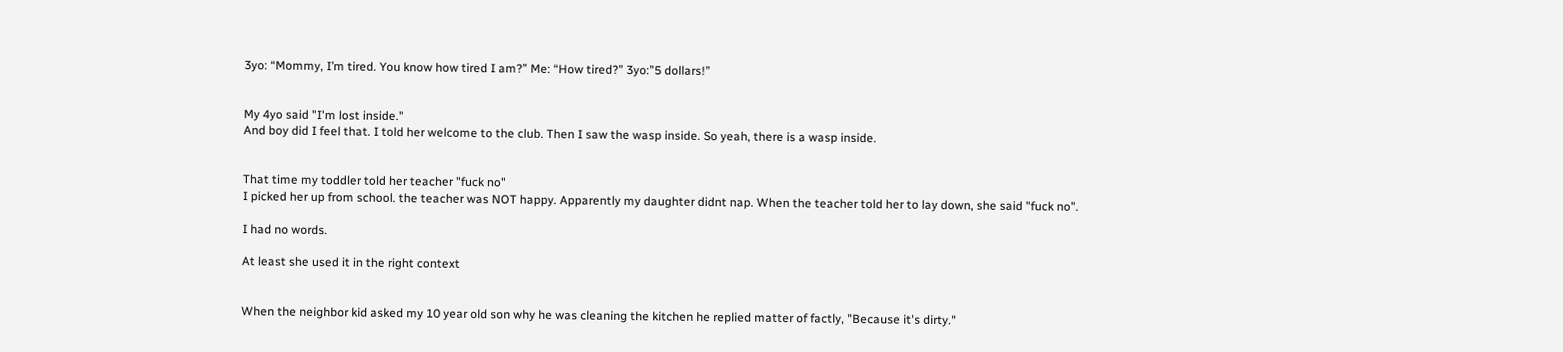3yo: “Mommy, I’m tired. You know how tired I am?” Me: “How tired?” 3yo:”5 dollars!”


My 4yo said "I'm lost inside."
And boy did I feel that. I told her welcome to the club. Then I saw the wasp inside. So yeah, there is a wasp inside.


That time my toddler told her teacher "fuck no"
I picked her up from school. the teacher was NOT happy. Apparently my daughter didnt nap. When the teacher told her to lay down, she said "fuck no".

I had no words.

At least she used it in the right context


When the neighbor kid asked my 10 year old son why he was cleaning the kitchen he replied matter of factly, "Because it's dirty."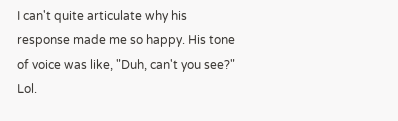I can't quite articulate why his response made me so happy. His tone of voice was like, "Duh, can't you see?" Lol.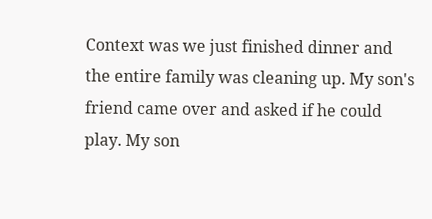Context was we just finished dinner and the entire family was cleaning up. My son's friend came over and asked if he could play. My son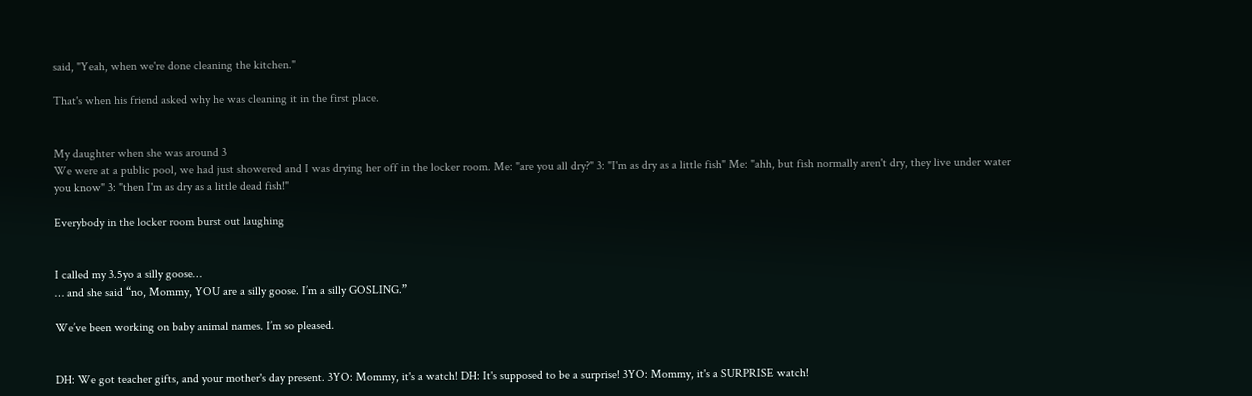said, "Yeah, when we're done cleaning the kitchen."

That's when his friend asked why he was cleaning it in the first place.


My daughter when she was around 3
We were at a public pool, we had just showered and I was drying her off in the locker room. Me: "are you all dry?" 3: "I'm as dry as a little fish" Me: "ahh, but fish normally aren't dry, they live under water you know" 3: "then I'm as dry as a little dead fish!"

Everybody in the locker room burst out laughing


I called my 3.5yo a silly goose…
… and she said “no, Mommy, YOU are a silly goose. I’m a silly GOSLING.”

We’ve been working on baby animal names. I’m so pleased.


DH: We got teacher gifts, and your mother's day present. 3YO: Mommy, it's a watch! DH: It's supposed to be a surprise! 3YO: Mommy, it's a SURPRISE watch!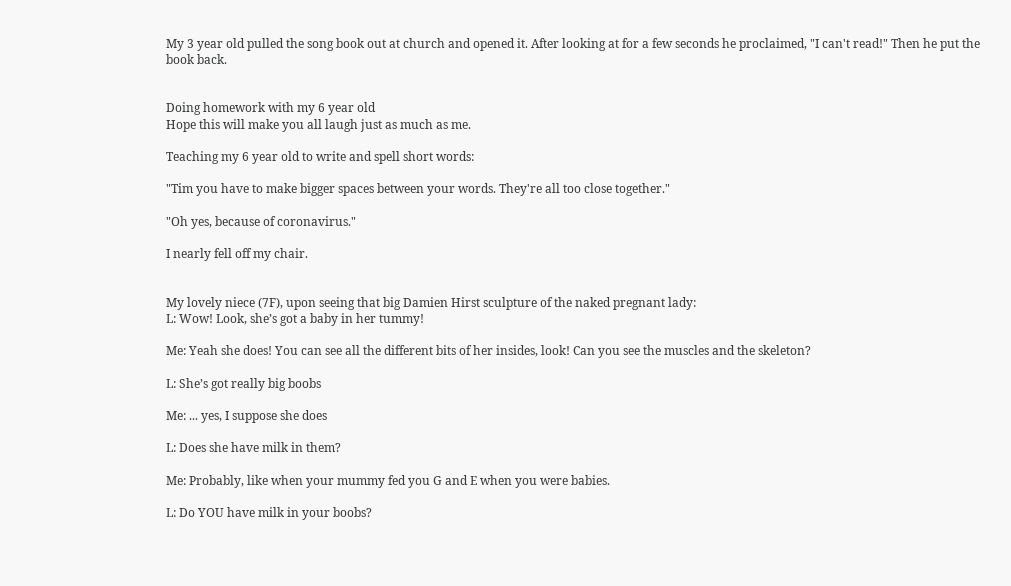My 3 year old pulled the song book out at church and opened it. After looking at for a few seconds he proclaimed, "I can't read!" Then he put the book back.


Doing homework with my 6 year old
Hope this will make you all laugh just as much as me.

Teaching my 6 year old to write and spell short words:

"Tim you have to make bigger spaces between your words. They're all too close together."

"Oh yes, because of coronavirus."

I nearly fell off my chair.


My lovely niece (7F), upon seeing that big Damien Hirst sculpture of the naked pregnant lady:
L: Wow! Look, she’s got a baby in her tummy!

Me: Yeah she does! You can see all the different bits of her insides, look! Can you see the muscles and the skeleton?

L: She’s got really big boobs

Me: ... yes, I suppose she does

L: Does she have milk in them?

Me: Probably, like when your mummy fed you G and E when you were babies.

L: Do YOU have milk in your boobs?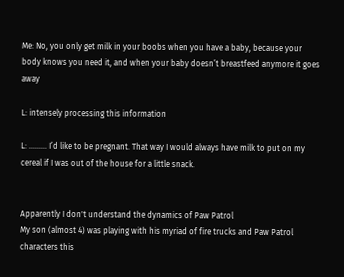Me: No, you only get milk in your boobs when you have a baby, because your body knows you need it, and when your baby doesn’t breastfeed anymore it goes away

L: intensely processing this information

L: ......... I’d like to be pregnant. That way I would always have milk to put on my cereal if I was out of the house for a little snack.


Apparently I don't understand the dynamics of Paw Patrol
My son (almost 4) was playing with his myriad of fire trucks and Paw Patrol characters this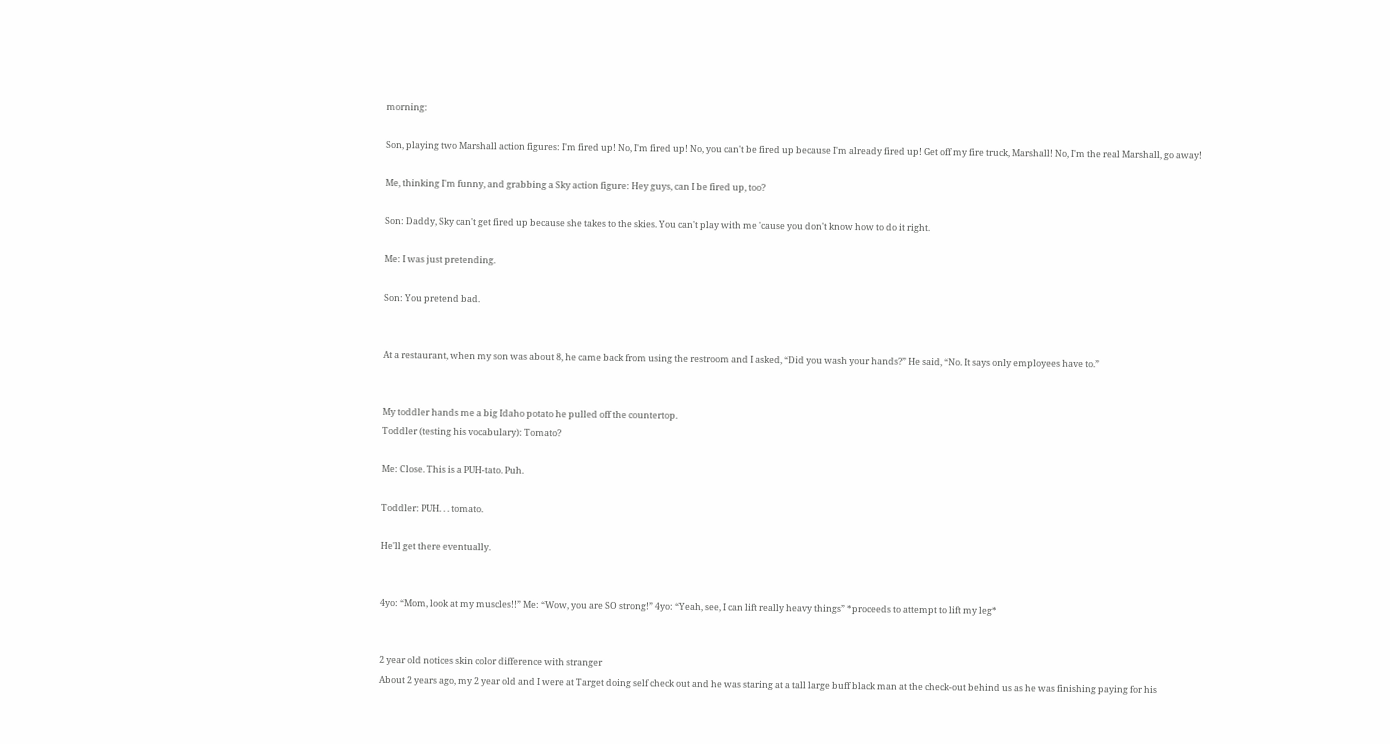morning:

Son, playing two Marshall action figures: I'm fired up! No, I'm fired up! No, you can't be fired up because I'm already fired up! Get off my fire truck, Marshall! No, I'm the real Marshall, go away!

Me, thinking I'm funny, and grabbing a Sky action figure: Hey guys, can I be fired up, too?

Son: Daddy, Sky can't get fired up because she takes to the skies. You can't play with me 'cause you don't know how to do it right.

Me: I was just pretending.

Son: You pretend bad.


At a restaurant, when my son was about 8, he came back from using the restroom and I asked, “Did you wash your hands?” He said, “No. It says only employees have to.”


My toddler hands me a big Idaho potato he pulled off the countertop.
Toddler (testing his vocabulary): Tomato?

Me: Close. This is a PUH-tato. Puh.

Toddler: PUH. . . tomato.

He'll get there eventually.


4yo: “Mom, look at my muscles!!” Me: “Wow, you are SO strong!” 4yo: “Yeah, see, I can lift really heavy things” *proceeds to attempt to lift my leg*


2 year old notices skin color difference with stranger
About 2 years ago, my 2 year old and I were at Target doing self check out and he was staring at a tall large buff black man at the check-out behind us as he was finishing paying for his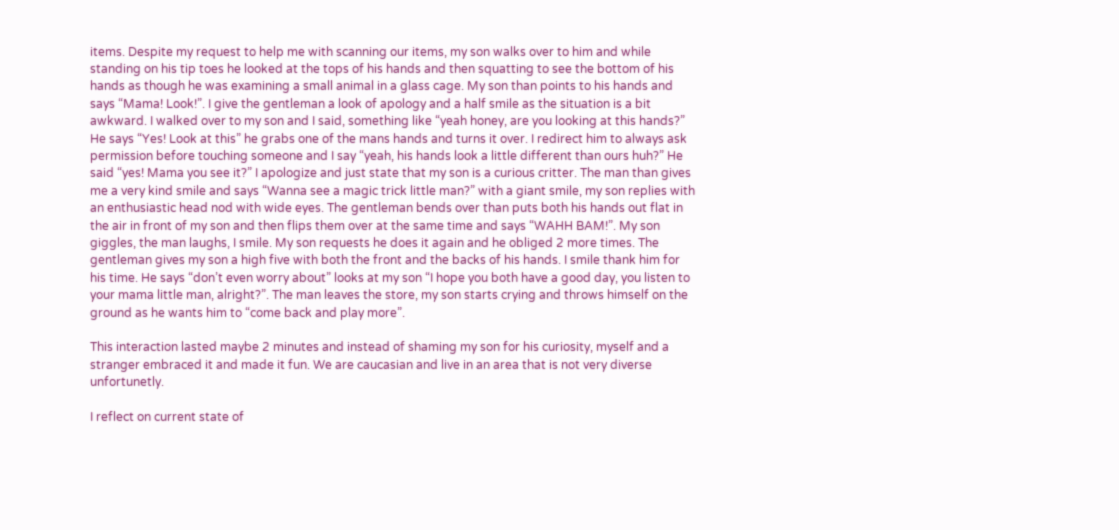items. Despite my request to help me with scanning our items, my son walks over to him and while standing on his tip toes he looked at the tops of his hands and then squatting to see the bottom of his hands as though he was examining a small animal in a glass cage. My son than points to his hands and says “Mama! Look!”. I give the gentleman a look of apology and a half smile as the situation is a bit awkward. I walked over to my son and I said, something like “yeah honey, are you looking at this hands?” He says “Yes! Look at this” he grabs one of the mans hands and turns it over. I redirect him to always ask permission before touching someone and I say “yeah, his hands look a little different than ours huh?” He said “yes! Mama you see it?” I apologize and just state that my son is a curious critter. The man than gives me a very kind smile and says “Wanna see a magic trick little man?” with a giant smile, my son replies with an enthusiastic head nod with wide eyes. The gentleman bends over than puts both his hands out flat in the air in front of my son and then flips them over at the same time and says “WAHH BAM!”. My son giggles, the man laughs, I smile. My son requests he does it again and he obliged 2 more times. The gentleman gives my son a high five with both the front and the backs of his hands. I smile thank him for his time. He says “don’t even worry about” looks at my son “I hope you both have a good day, you listen to your mama little man, alright?”. The man leaves the store, my son starts crying and throws himself on the ground as he wants him to “come back and play more”.

This interaction lasted maybe 2 minutes and instead of shaming my son for his curiosity, myself and a stranger embraced it and made it fun. We are caucasian and live in an area that is not very diverse unfortunetly.

I reflect on current state of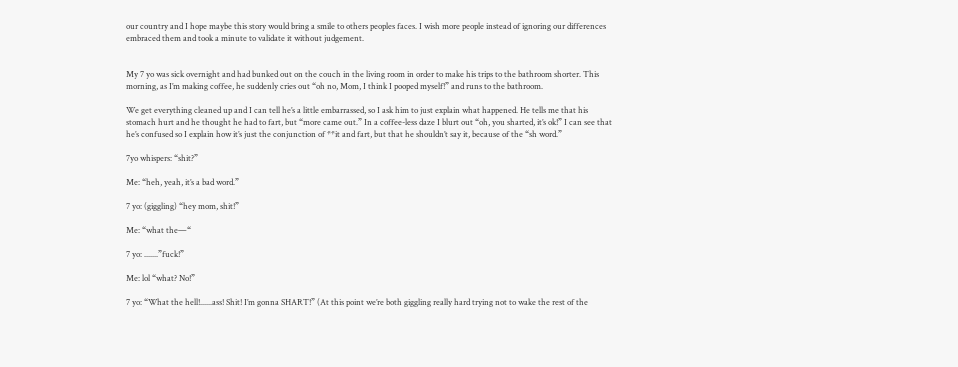our country and I hope maybe this story would bring a smile to others peoples faces. I wish more people instead of ignoring our differences embraced them and took a minute to validate it without judgement.


My 7 yo was sick overnight and had bunked out on the couch in the living room in order to make his trips to the bathroom shorter. This morning, as I’m making coffee, he suddenly cries out “oh no, Mom, I think I pooped myself!” and runs to the bathroom.

We get everything cleaned up and I can tell he’s a little embarrassed, so I ask him to just explain what happened. He tells me that his stomach hurt and he thought he had to fart, but “more came out.” In a coffee-less daze I blurt out “oh, you sharted, it’s ok!” I can see that he’s confused so I explain how it’s just the conjunction of **it and fart, but that he shouldn’t say it, because of the “sh word.”

7yo whispers: “shit?”

Me: “heh, yeah, it’s a bad word.”

7 yo: (giggling) “hey mom, shit!”

Me: “what the—“

7 yo: .......”fuck!”

Me: lol “what? No!”

7 yo: “What the hell!......ass! Shit! I’m gonna SHART!” (At this point we’re both giggling really hard trying not to wake the rest of the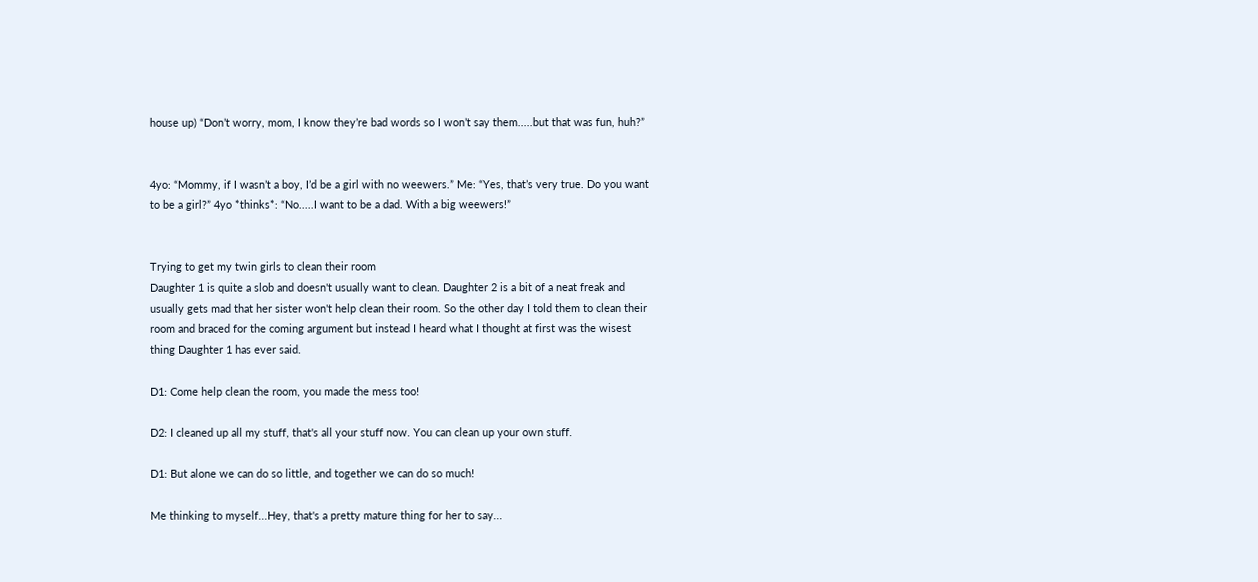house up) “Don’t worry, mom, I know they’re bad words so I won’t say them.....but that was fun, huh?”


4yo: “Mommy, if I wasn’t a boy, I’d be a girl with no weewers.” Me: “Yes, that’s very true. Do you want to be a girl?” 4yo *thinks*: “No.....I want to be a dad. With a big weewers!”


Trying to get my twin girls to clean their room
Daughter 1 is quite a slob and doesn't usually want to clean. Daughter 2 is a bit of a neat freak and usually gets mad that her sister won't help clean their room. So the other day I told them to clean their room and braced for the coming argument but instead I heard what I thought at first was the wisest thing Daughter 1 has ever said.

D1: Come help clean the room, you made the mess too!

D2: I cleaned up all my stuff, that's all your stuff now. You can clean up your own stuff.

D1: But alone we can do so little, and together we can do so much!

Me thinking to myself...Hey, that's a pretty mature thing for her to say...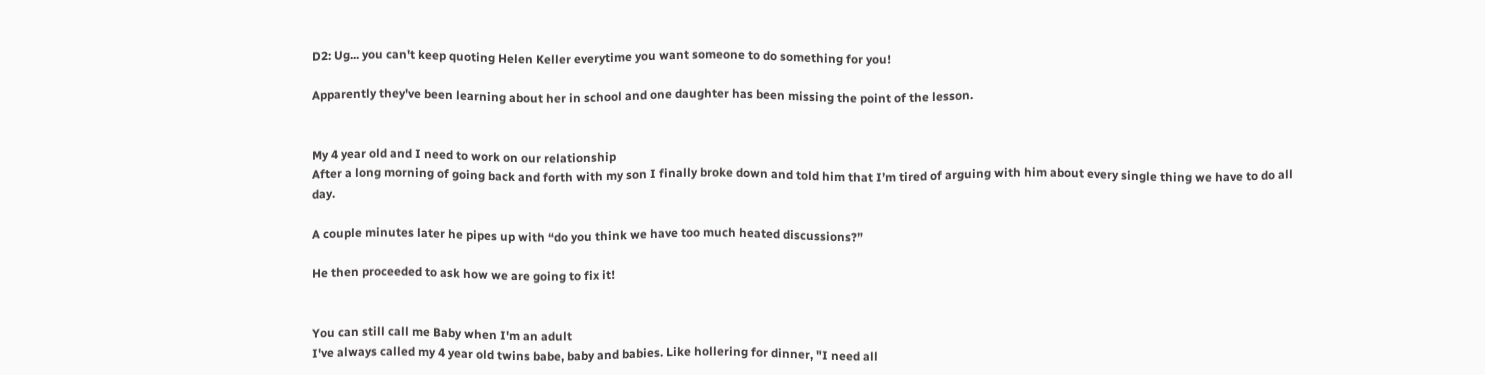D2: Ug... you can't keep quoting Helen Keller everytime you want someone to do something for you!

Apparently they've been learning about her in school and one daughter has been missing the point of the lesson.


My 4 year old and I need to work on our relationship
After a long morning of going back and forth with my son I finally broke down and told him that I’m tired of arguing with him about every single thing we have to do all day.

A couple minutes later he pipes up with “do you think we have too much heated discussions?”

He then proceeded to ask how we are going to fix it!


You can still call me Baby when I'm an adult
I've always called my 4 year old twins babe, baby and babies. Like hollering for dinner, "I need all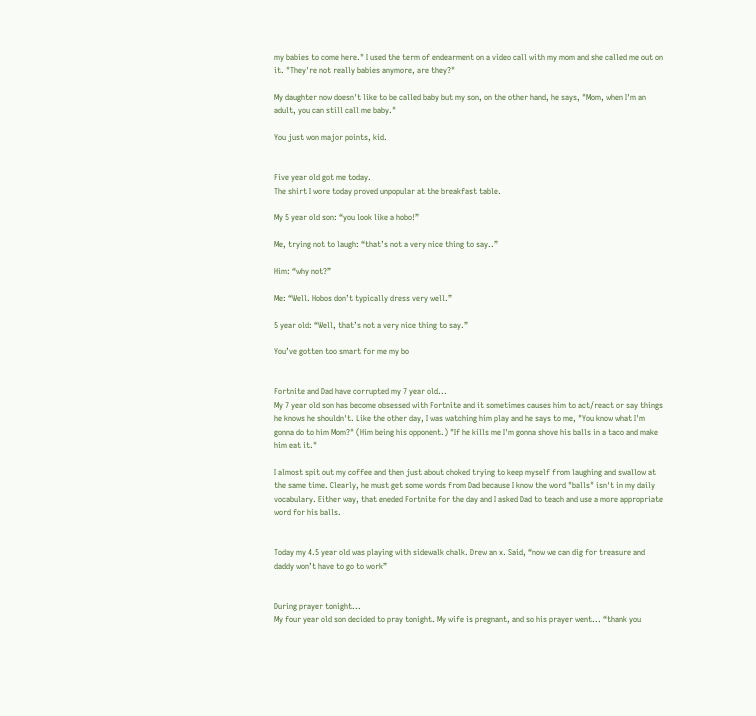my babies to come here." I used the term of endearment on a video call with my mom and she called me out on it. "They're not really babies anymore, are they?"

My daughter now doesn't like to be called baby but my son, on the other hand, he says, "Mom, when I'm an adult, you can still call me baby."

You just won major points, kid.


Five year old got me today.
The shirt I wore today proved unpopular at the breakfast table.

My 5 year old son: “you look like a hobo!”

Me, trying not to laugh: “that’s not a very nice thing to say..”

Him: “why not?”

Me: “Well. Hobos don’t typically dress very well.”

5 year old: “Well, that’s not a very nice thing to say.”

You’ve gotten too smart for me my bo


Fortnite and Dad have corrupted my 7 year old...
My 7 year old son has become obsessed with Fortnite and it sometimes causes him to act/react or say things he knows he shouldn't. Like the other day, I was watching him play and he says to me, "You know what I'm gonna do to him Mom?" (Him being his opponent.) "If he kills me I'm gonna shove his balls in a taco and make him eat it."

I almost spit out my coffee and then just about choked trying to keep myself from laughing and swallow at the same time. Clearly, he must get some words from Dad because I know the word "balls" isn't in my daily vocabulary. Either way, that eneded Fortnite for the day and I asked Dad to teach and use a more appropriate word for his balls.


Today my 4.5 year old was playing with sidewalk chalk. Drew an x. Said, “now we can dig for treasure and daddy won’t have to go to work”


During prayer tonight...
My four year old son decided to pray tonight. My wife is pregnant, and so his prayer went... “thank you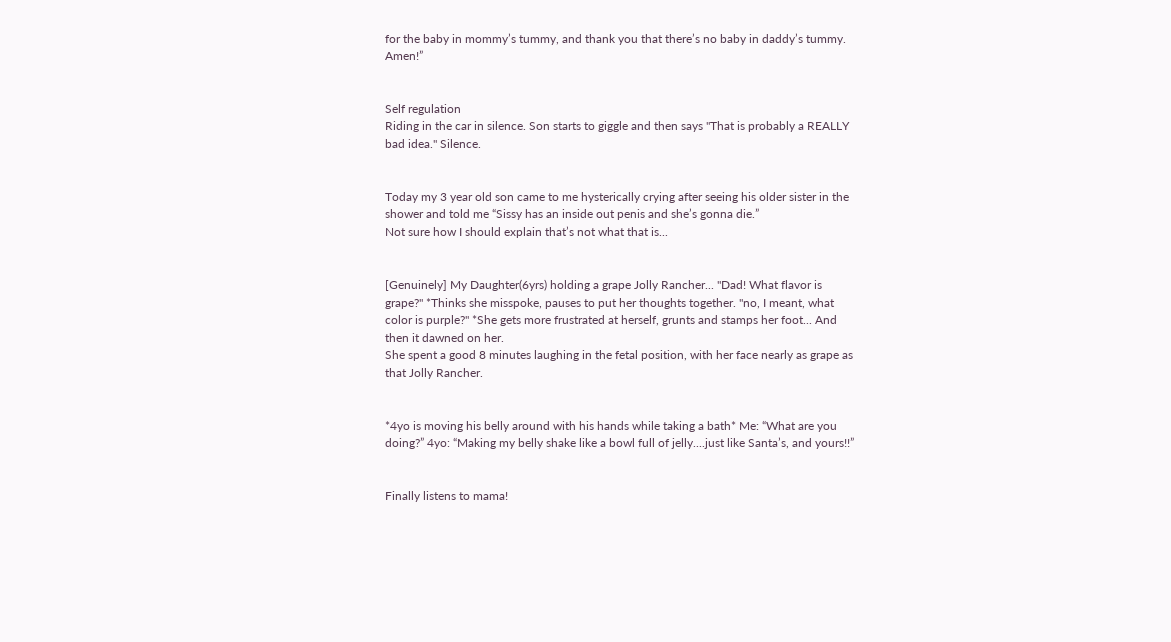for the baby in mommy’s tummy, and thank you that there’s no baby in daddy’s tummy. Amen!”


Self regulation
Riding in the car in silence. Son starts to giggle and then says "That is probably a REALLY bad idea." Silence.


Today my 3 year old son came to me hysterically crying after seeing his older sister in the shower and told me “Sissy has an inside out penis and she’s gonna die.”
Not sure how I should explain that’s not what that is...


[Genuinely] My Daughter(6yrs) holding a grape Jolly Rancher... "Dad! What flavor is grape?" *Thinks she misspoke, pauses to put her thoughts together. "no, I meant, what color is purple?" *She gets more frustrated at herself, grunts and stamps her foot... And then it dawned on her.
She spent a good 8 minutes laughing in the fetal position, with her face nearly as grape as that Jolly Rancher.


*4yo is moving his belly around with his hands while taking a bath* Me: “What are you doing?” 4yo: “Making my belly shake like a bowl full of jelly....just like Santa’s, and yours!!”


Finally listens to mama!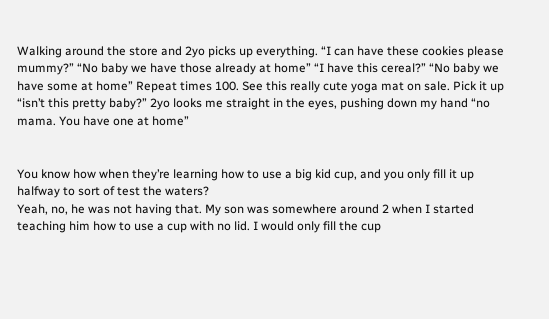Walking around the store and 2yo picks up everything. “I can have these cookies please mummy?” “No baby we have those already at home” “I have this cereal?” “No baby we have some at home” Repeat times 100. See this really cute yoga mat on sale. Pick it up “isn’t this pretty baby?” 2yo looks me straight in the eyes, pushing down my hand “no mama. You have one at home”


You know how when they’re learning how to use a big kid cup, and you only fill it up halfway to sort of test the waters?
Yeah, no, he was not having that. My son was somewhere around 2 when I started teaching him how to use a cup with no lid. I would only fill the cup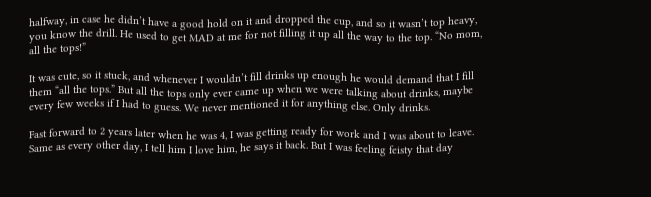halfway, in case he didn’t have a good hold on it and dropped the cup, and so it wasn’t top heavy, you know the drill. He used to get MAD at me for not filling it up all the way to the top. “No mom, all the tops!”

It was cute, so it stuck, and whenever I wouldn’t fill drinks up enough he would demand that I fill them “all the tops.” But all the tops only ever came up when we were talking about drinks, maybe every few weeks if I had to guess. We never mentioned it for anything else. Only drinks.

Fast forward to 2 years later when he was 4, I was getting ready for work and I was about to leave. Same as every other day, I tell him I love him, he says it back. But I was feeling feisty that day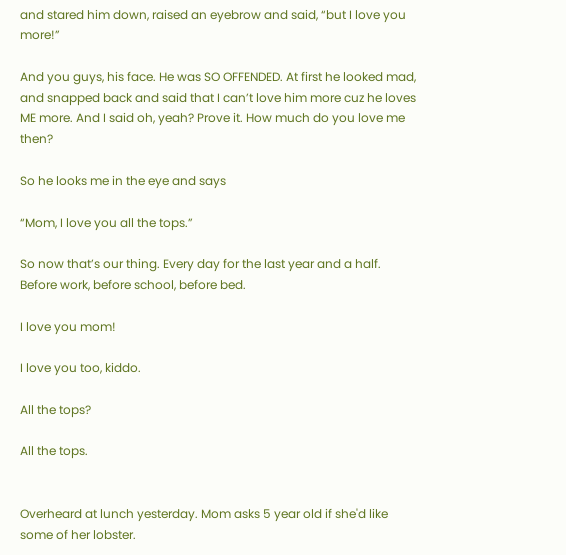and stared him down, raised an eyebrow and said, “but I love you more!”

And you guys, his face. He was SO OFFENDED. At first he looked mad, and snapped back and said that I can’t love him more cuz he loves ME more. And I said oh, yeah? Prove it. How much do you love me then?

So he looks me in the eye and says

“Mom, I love you all the tops.”

So now that’s our thing. Every day for the last year and a half. Before work, before school, before bed.

I love you mom!

I love you too, kiddo.

All the tops?

All the tops.


Overheard at lunch yesterday. Mom asks 5 year old if she'd like some of her lobster.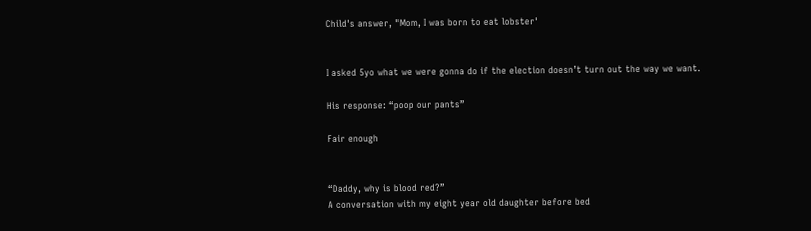Child's answer, "Mom, I was born to eat lobster'


I asked 5yo what we were gonna do if the election doesn’t turn out the way we want.

His response: “poop our pants”

Fair enough


“Daddy, why is blood red?”
A conversation with my eight year old daughter before bed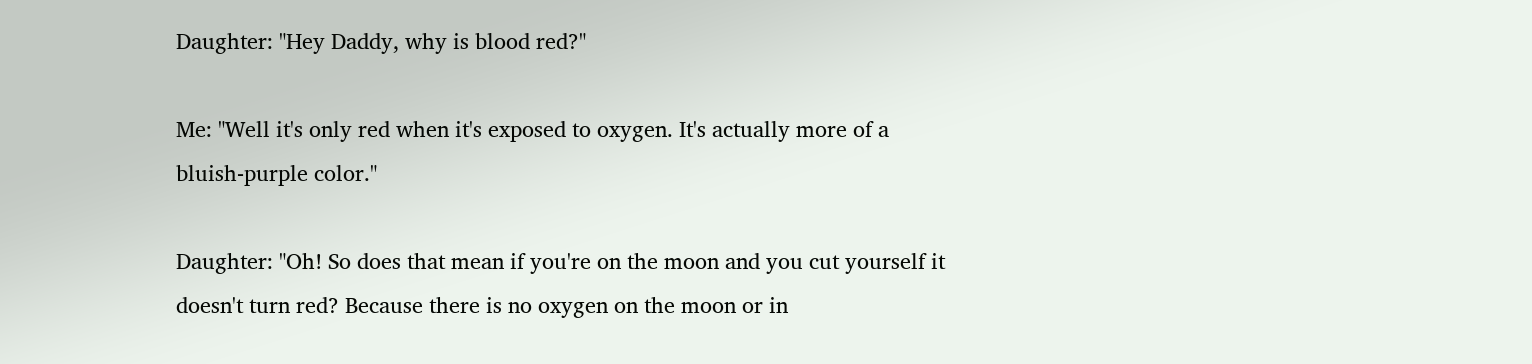Daughter: "Hey Daddy, why is blood red?"

Me: "Well it's only red when it's exposed to oxygen. It's actually more of a bluish-purple color."

Daughter: "Oh! So does that mean if you're on the moon and you cut yourself it doesn't turn red? Because there is no oxygen on the moon or in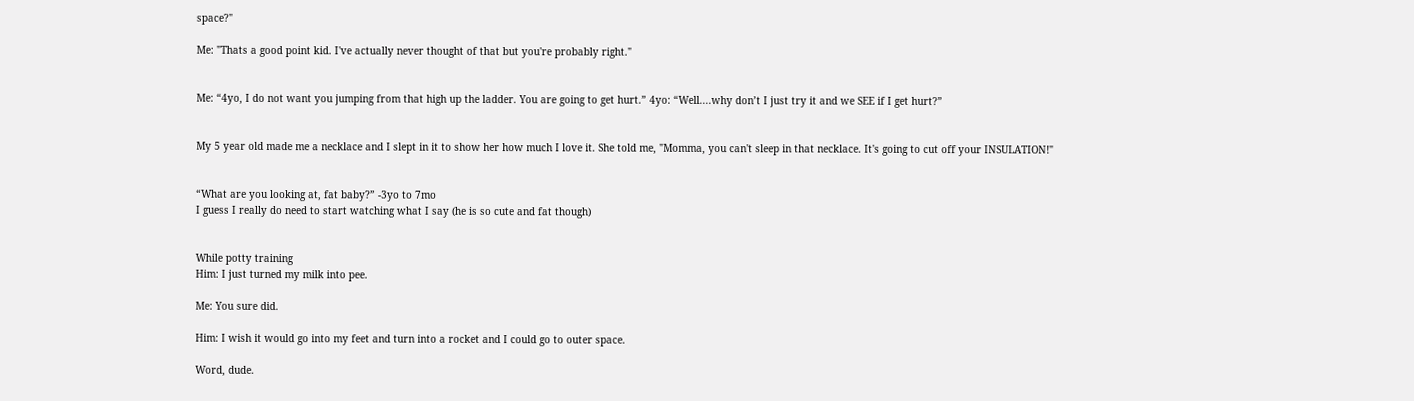space?"

Me: "Thats a good point kid. I've actually never thought of that but you're probably right."


Me: “4yo, I do not want you jumping from that high up the ladder. You are going to get hurt.” 4yo: “Well....why don’t I just try it and we SEE if I get hurt?”


My 5 year old made me a necklace and I slept in it to show her how much I love it. She told me, "Momma, you can't sleep in that necklace. It's going to cut off your INSULATION!"


“What are you looking at, fat baby?” -3yo to 7mo
I guess I really do need to start watching what I say (he is so cute and fat though)


While potty training
Him: I just turned my milk into pee.

Me: You sure did.

Him: I wish it would go into my feet and turn into a rocket and I could go to outer space.

Word, dude.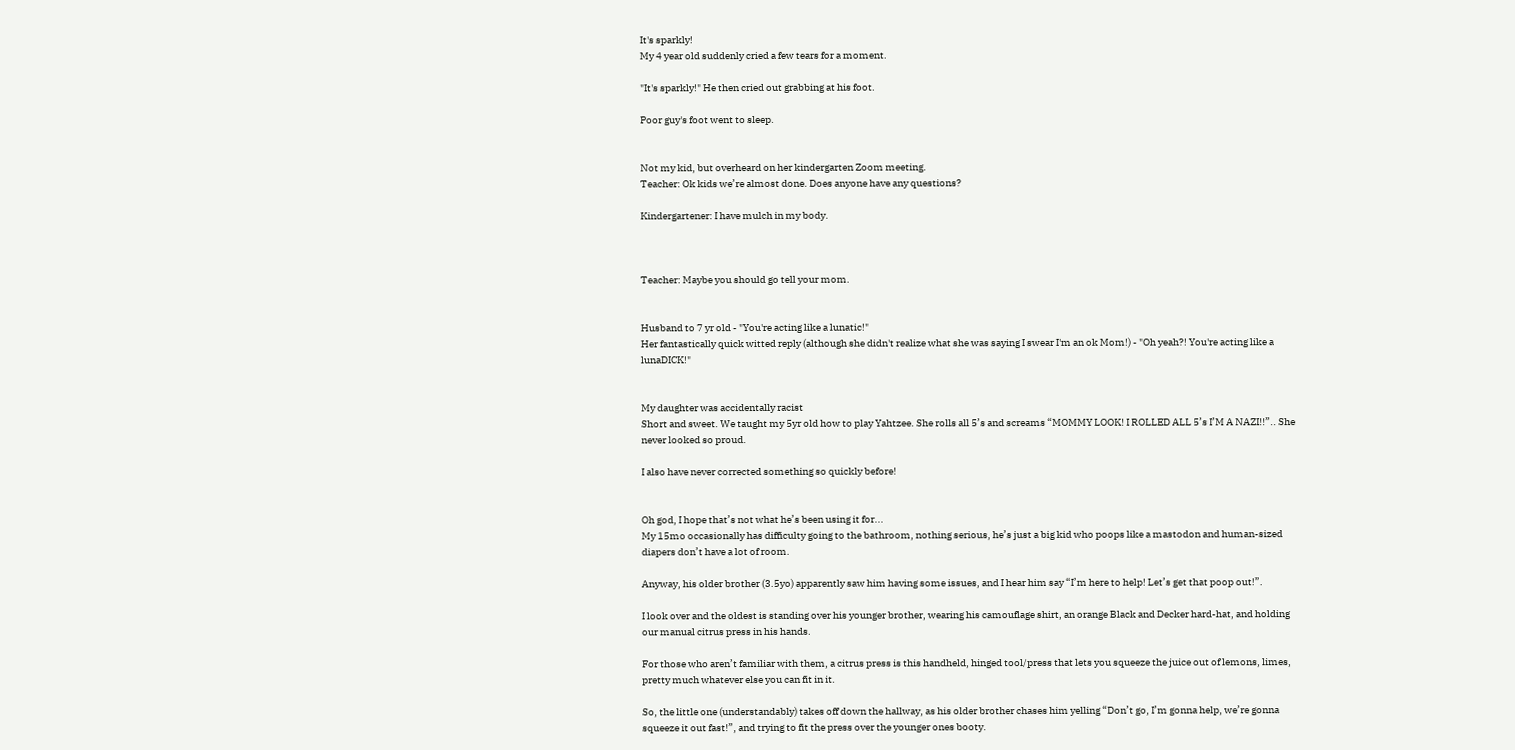It's sparkly!
My 4 year old suddenly cried a few tears for a moment.

"It's sparkly!" He then cried out grabbing at his foot.

Poor guy's foot went to sleep.


Not my kid, but overheard on her kindergarten Zoom meeting.
Teacher: Ok kids we’re almost done. Does anyone have any questions?

Kindergartener: I have mulch in my body.



Teacher: Maybe you should go tell your mom.


Husband to 7 yr old - "You're acting like a lunatic!"
Her fantastically quick witted reply (although she didn't realize what she was saying I swear I'm an ok Mom!) - "Oh yeah?! You're acting like a lunaDICK!"


My daughter was accidentally racist
Short and sweet. We taught my 5yr old how to play Yahtzee. She rolls all 5’s and screams “MOMMY LOOK! I ROLLED ALL 5’s I’M A NAZI!!”.. She never looked so proud.

I also have never corrected something so quickly before!


Oh god, I hope that’s not what he’s been using it for...
My 15mo occasionally has difficulty going to the bathroom, nothing serious, he’s just a big kid who poops like a mastodon and human-sized diapers don’t have a lot of room.

Anyway, his older brother (3.5yo) apparently saw him having some issues, and I hear him say “I’m here to help! Let’s get that poop out!”.

I look over and the oldest is standing over his younger brother, wearing his camouflage shirt, an orange Black and Decker hard-hat, and holding our manual citrus press in his hands.

For those who aren’t familiar with them, a citrus press is this handheld, hinged tool/press that lets you squeeze the juice out of lemons, limes, pretty much whatever else you can fit in it.

So, the little one (understandably) takes off down the hallway, as his older brother chases him yelling “Don’t go, I’m gonna help, we’re gonna squeeze it out fast!”, and trying to fit the press over the younger ones booty.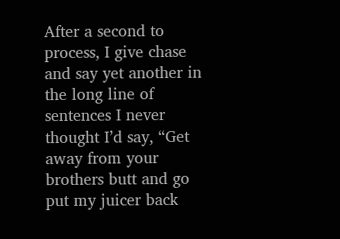After a second to process, I give chase and say yet another in the long line of sentences I never thought I’d say, “Get away from your brothers butt and go put my juicer back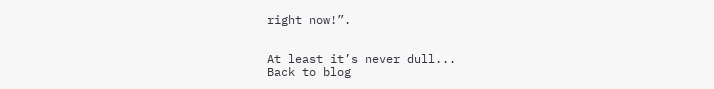right now!”.


At least it’s never dull...
Back to blog